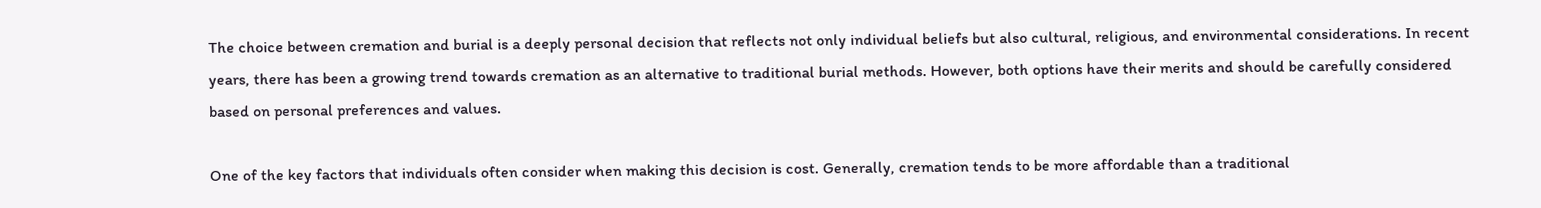The choice between cremation and burial is a deeply personal decision that reflects not only individual beliefs but also cultural, religious, and environmental considerations. In recent years, there has been a growing trend towards cremation as an alternative to traditional burial methods. However, both options have their merits and should be carefully considered based on personal preferences and values.

One of the key factors that individuals often consider when making this decision is cost. Generally, cremation tends to be more affordable than a traditional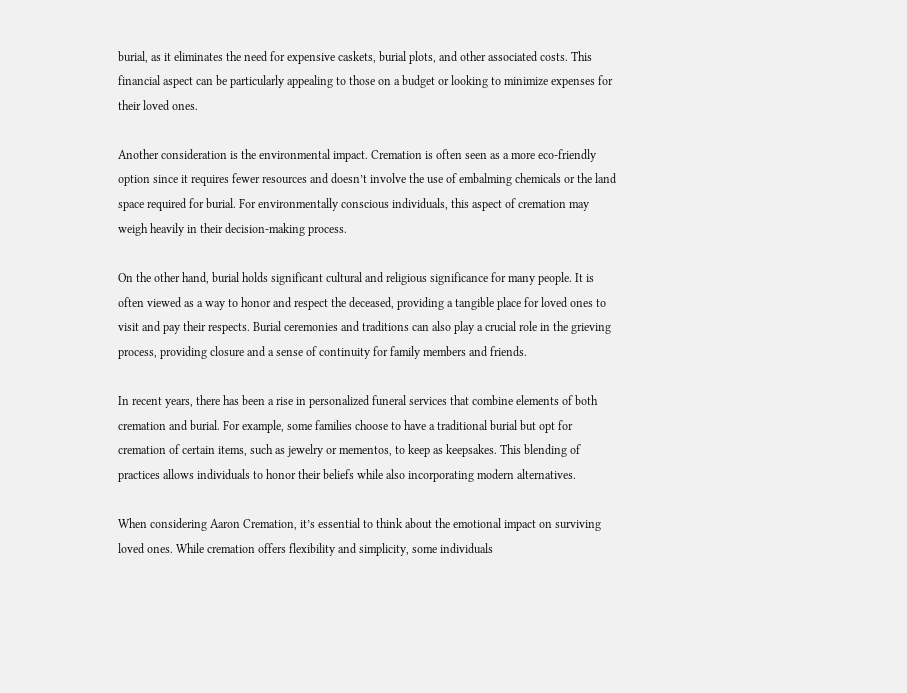burial, as it eliminates the need for expensive caskets, burial plots, and other associated costs. This financial aspect can be particularly appealing to those on a budget or looking to minimize expenses for their loved ones.

Another consideration is the environmental impact. Cremation is often seen as a more eco-friendly option since it requires fewer resources and doesn’t involve the use of embalming chemicals or the land space required for burial. For environmentally conscious individuals, this aspect of cremation may weigh heavily in their decision-making process.

On the other hand, burial holds significant cultural and religious significance for many people. It is often viewed as a way to honor and respect the deceased, providing a tangible place for loved ones to visit and pay their respects. Burial ceremonies and traditions can also play a crucial role in the grieving process, providing closure and a sense of continuity for family members and friends.

In recent years, there has been a rise in personalized funeral services that combine elements of both cremation and burial. For example, some families choose to have a traditional burial but opt for cremation of certain items, such as jewelry or mementos, to keep as keepsakes. This blending of practices allows individuals to honor their beliefs while also incorporating modern alternatives.

When considering Aaron Cremation, it’s essential to think about the emotional impact on surviving loved ones. While cremation offers flexibility and simplicity, some individuals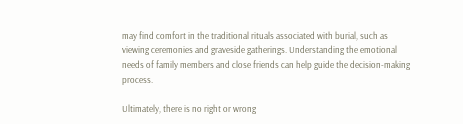may find comfort in the traditional rituals associated with burial, such as viewing ceremonies and graveside gatherings. Understanding the emotional needs of family members and close friends can help guide the decision-making process.

Ultimately, there is no right or wrong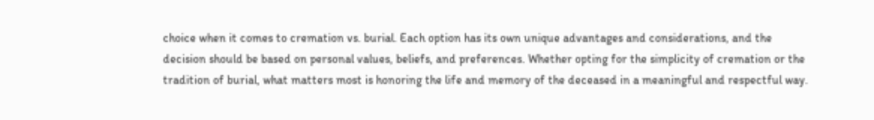choice when it comes to cremation vs. burial. Each option has its own unique advantages and considerations, and the decision should be based on personal values, beliefs, and preferences. Whether opting for the simplicity of cremation or the tradition of burial, what matters most is honoring the life and memory of the deceased in a meaningful and respectful way.